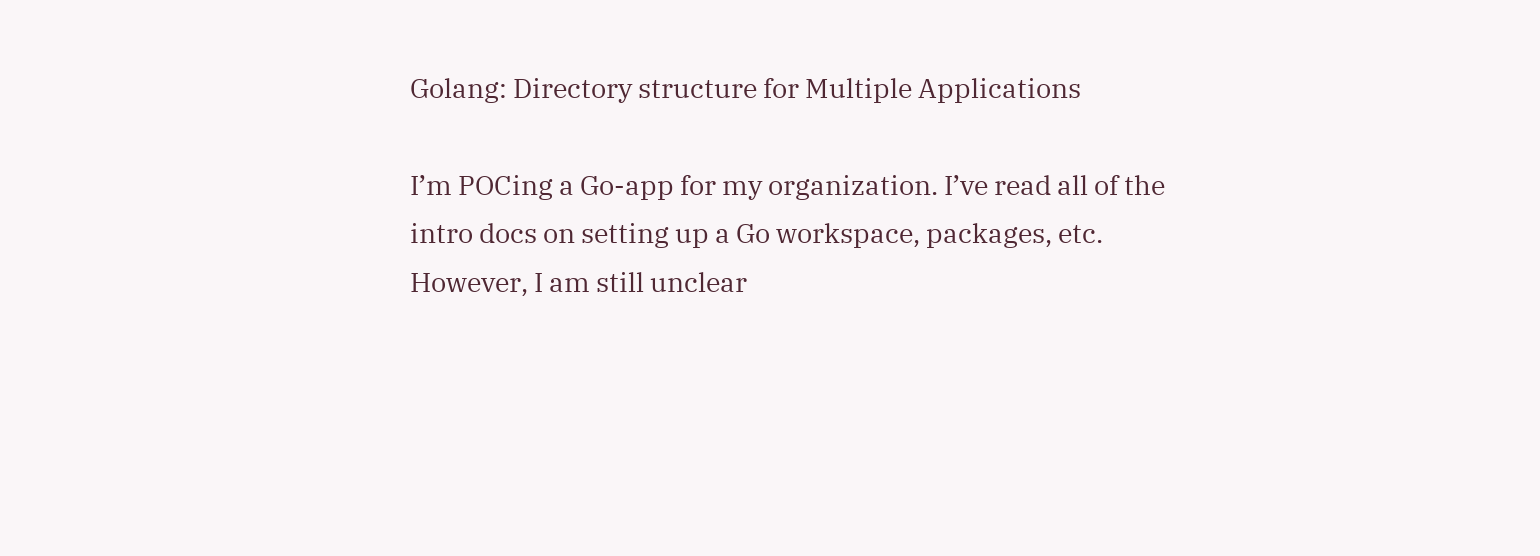Golang: Directory structure for Multiple Applications

I’m POCing a Go-app for my organization. I’ve read all of the intro docs on setting up a Go workspace, packages, etc. However, I am still unclear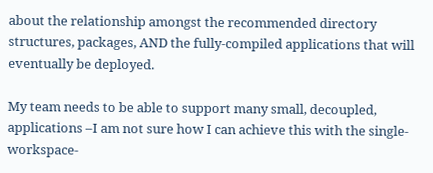about the relationship amongst the recommended directory structures, packages, AND the fully-compiled applications that will eventually be deployed.

My team needs to be able to support many small, decoupled, applications –I am not sure how I can achieve this with the single-workspace-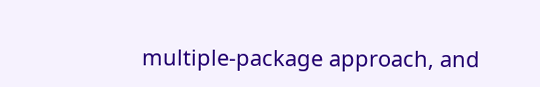multiple-package approach, and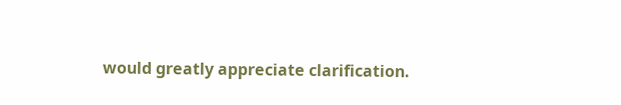would greatly appreciate clarification.